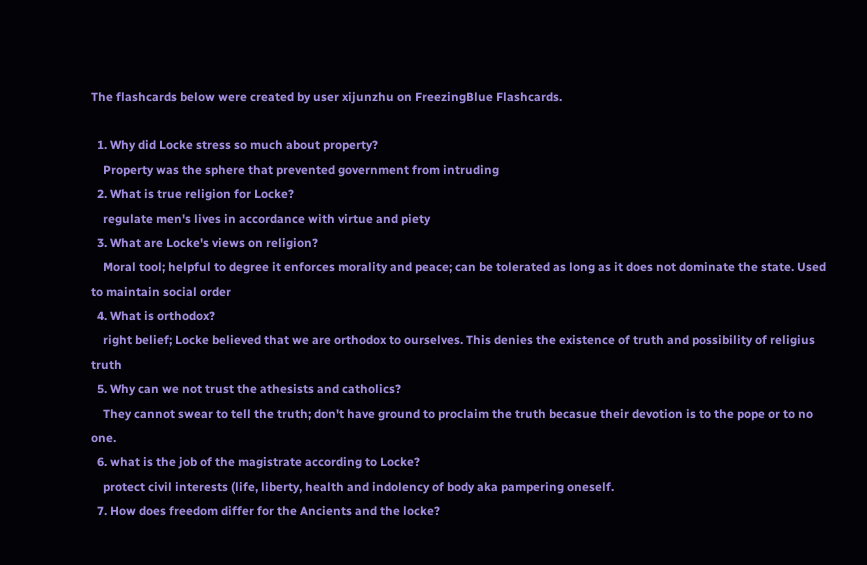The flashcards below were created by user xijunzhu on FreezingBlue Flashcards.

  1. Why did Locke stress so much about property?
    Property was the sphere that prevented government from intruding
  2. What is true religion for Locke?
    regulate men's lives in accordance with virtue and piety
  3. What are Locke's views on religion?
    Moral tool; helpful to degree it enforces morality and peace; can be tolerated as long as it does not dominate the state. Used to maintain social order
  4. What is orthodox?
    right belief; Locke believed that we are orthodox to ourselves. This denies the existence of truth and possibility of religius truth
  5. Why can we not trust the athesists and catholics?
    They cannot swear to tell the truth; don't have ground to proclaim the truth becasue their devotion is to the pope or to no one.
  6. what is the job of the magistrate according to Locke?
    protect civil interests (life, liberty, health and indolency of body aka pampering oneself.
  7. How does freedom differ for the Ancients and the locke?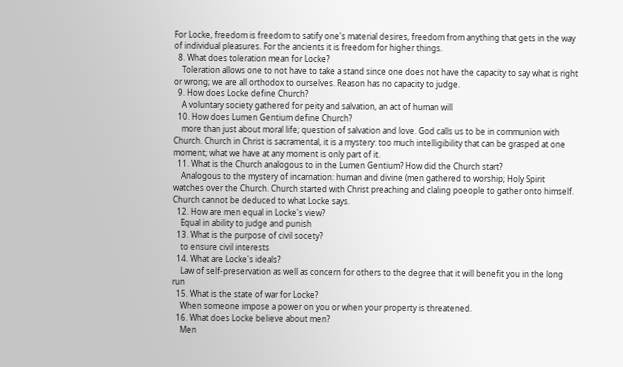For Locke, freedom is freedom to satify one's material desires, freedom from anything that gets in the way of individual pleasures. For the ancients it is freedom for higher things.
  8. What does toleration mean for Locke?
    Toleration allows one to not have to take a stand since one does not have the capacity to say what is right or wrong; we are all orthodox to ourselves. Reason has no capacity to judge.
  9. How does Locke define Church?
    A voluntary society gathered for peity and salvation, an act of human will
  10. How does Lumen Gentium define Church?
    more than just about moral life; question of salvation and love. God calls us to be in communion with Church. Church in Christ is sacramental, it is a mystery: too much intelligibility that can be grasped at one moment; what we have at any moment is only part of it.
  11. What is the Church analogous to in the Lumen Gentium? How did the Church start?
    Analogous to the mystery of incarnation: human and divine (men gathered to worship; Holy Spirit watches over the Church. Church started with Christ preaching and claling poeople to gather onto himself. Church cannot be deduced to what Locke says.
  12. How are men equal in Locke's view?
    Equal in ability to judge and punish
  13. What is the purpose of civil socety?
    to ensure civil interests
  14. What are Locke's ideals?
    Law of self-preservation as well as concern for others to the degree that it will benefit you in the long run
  15. What is the state of war for Locke?
    When someone impose a power on you or when your property is threatened.
  16. What does Locke believe about men?
    Men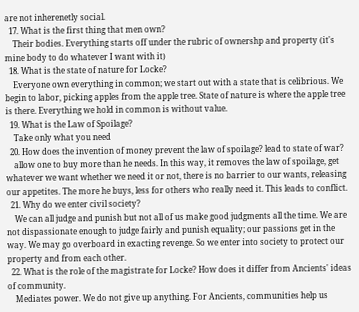are not inherenetly social.
  17. What is the first thing that men own?
    Their bodies. Everything starts off under the rubric of ownershp and property (it's mine body to do whatever I want with it)
  18. What is the state of nature for Locke?
    Everyone own everything in common; we start out with a state that is celibrious. We begin to labor, picking apples from the apple tree. State of nature is where the apple tree is there. Everything we hold in common is without value.
  19. What is the Law of Spoilage?
    Take only what you need
  20. How does the invention of money prevent the law of spoilage? lead to state of war?
    allow one to buy more than he needs. In this way, it removes the law of spoilage, get whatever we want whether we need it or not, there is no barrier to our wants, releasing our appetites. The more he buys, less for others who really need it. This leads to conflict.
  21. Why do we enter civil society?
    We can all judge and punish but not all of us make good judgments all the time. We are not dispassionate enough to judge fairly and punish equality; our passions get in the way. We may go overboard in exacting revenge. So we enter into society to protect our property and from each other.
  22. What is the role of the magistrate for Locke? How does it differ from Ancients' ideas of community.
    Mediates power. We do not give up anything. For Ancients, communities help us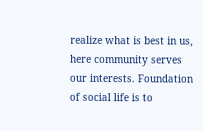realize what is best in us, here community serves our interests. Foundation of social life is to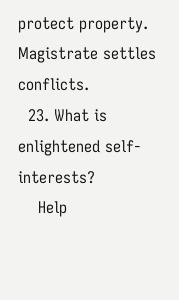protect property. Magistrate settles conflicts.
  23. What is enlightened self-interests?
    Help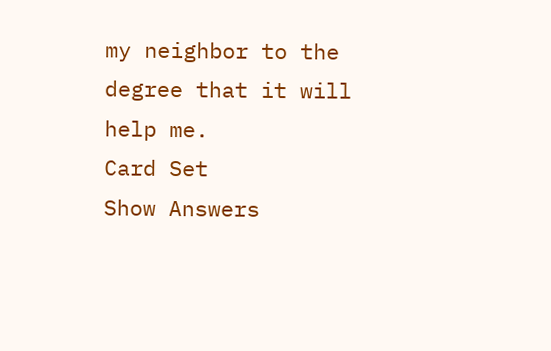my neighbor to the degree that it will help me.
Card Set
Show Answers